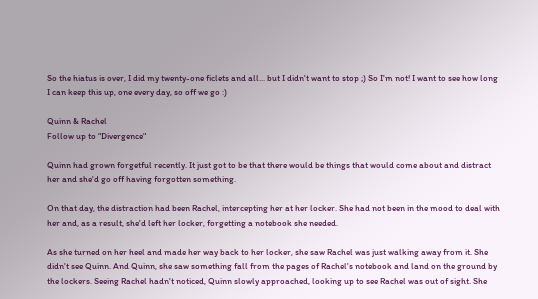So the hiatus is over, I did my twenty-one ficlets and all... but I didn't want to stop ;) So I'm not! I want to see how long I can keep this up, one every day, so off we go :)

Quinn & Rachel
Follow up to "Divergence"

Quinn had grown forgetful recently. It just got to be that there would be things that would come about and distract her and she'd go off having forgotten something.

On that day, the distraction had been Rachel, intercepting her at her locker. She had not been in the mood to deal with her and, as a result, she'd left her locker, forgetting a notebook she needed.

As she turned on her heel and made her way back to her locker, she saw Rachel was just walking away from it. She didn't see Quinn. And Quinn, she saw something fall from the pages of Rachel's notebook and land on the ground by the lockers. Seeing Rachel hadn't noticed, Quinn slowly approached, looking up to see Rachel was out of sight. She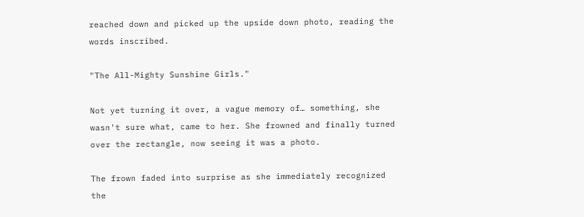reached down and picked up the upside down photo, reading the words inscribed.

"The All-Mighty Sunshine Girls."

Not yet turning it over, a vague memory of… something, she wasn't sure what, came to her. She frowned and finally turned over the rectangle, now seeing it was a photo.

The frown faded into surprise as she immediately recognized the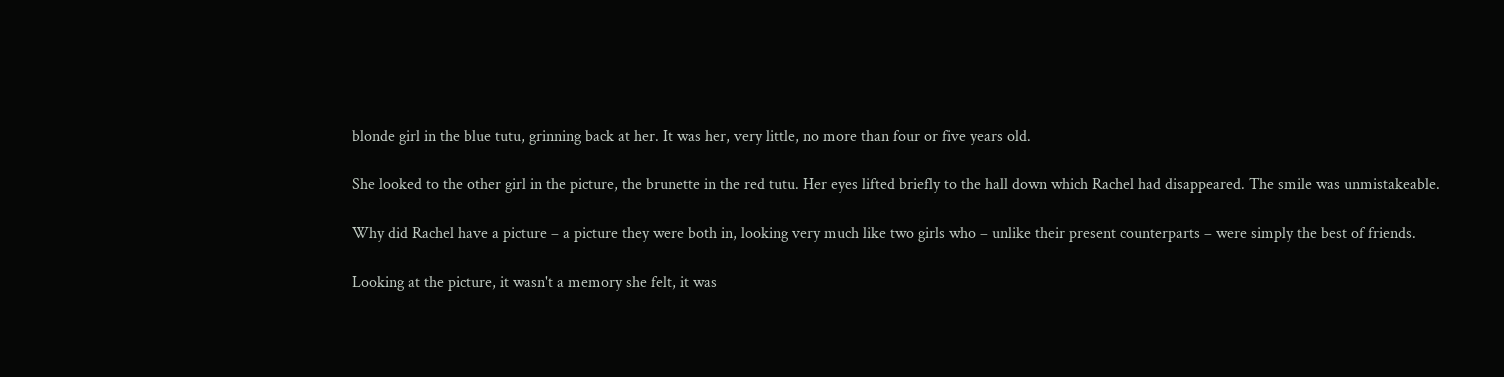blonde girl in the blue tutu, grinning back at her. It was her, very little, no more than four or five years old.

She looked to the other girl in the picture, the brunette in the red tutu. Her eyes lifted briefly to the hall down which Rachel had disappeared. The smile was unmistakeable.

Why did Rachel have a picture – a picture they were both in, looking very much like two girls who – unlike their present counterparts – were simply the best of friends.

Looking at the picture, it wasn't a memory she felt, it was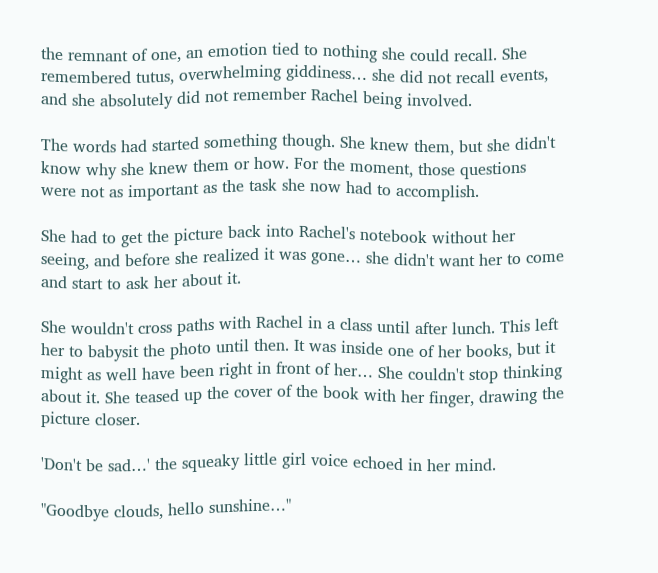the remnant of one, an emotion tied to nothing she could recall. She remembered tutus, overwhelming giddiness… she did not recall events, and she absolutely did not remember Rachel being involved.

The words had started something though. She knew them, but she didn't know why she knew them or how. For the moment, those questions were not as important as the task she now had to accomplish.

She had to get the picture back into Rachel's notebook without her seeing, and before she realized it was gone… she didn't want her to come and start to ask her about it.

She wouldn't cross paths with Rachel in a class until after lunch. This left her to babysit the photo until then. It was inside one of her books, but it might as well have been right in front of her… She couldn't stop thinking about it. She teased up the cover of the book with her finger, drawing the picture closer.

'Don't be sad…' the squeaky little girl voice echoed in her mind.

"Goodbye clouds, hello sunshine…"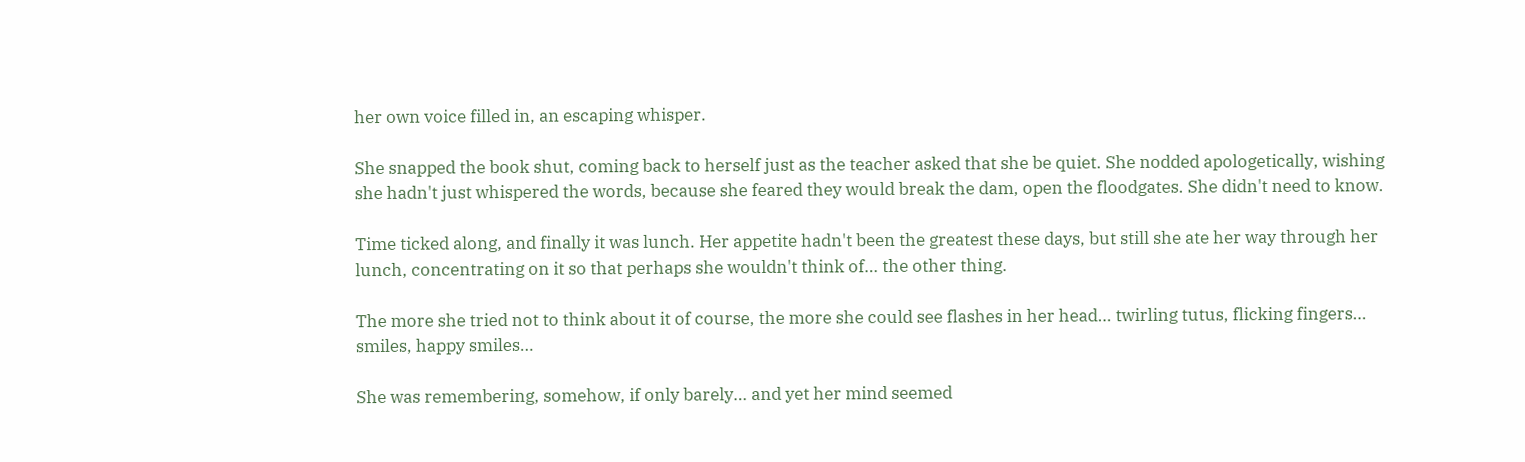her own voice filled in, an escaping whisper.

She snapped the book shut, coming back to herself just as the teacher asked that she be quiet. She nodded apologetically, wishing she hadn't just whispered the words, because she feared they would break the dam, open the floodgates. She didn't need to know.

Time ticked along, and finally it was lunch. Her appetite hadn't been the greatest these days, but still she ate her way through her lunch, concentrating on it so that perhaps she wouldn't think of… the other thing.

The more she tried not to think about it of course, the more she could see flashes in her head… twirling tutus, flicking fingers… smiles, happy smiles…

She was remembering, somehow, if only barely… and yet her mind seemed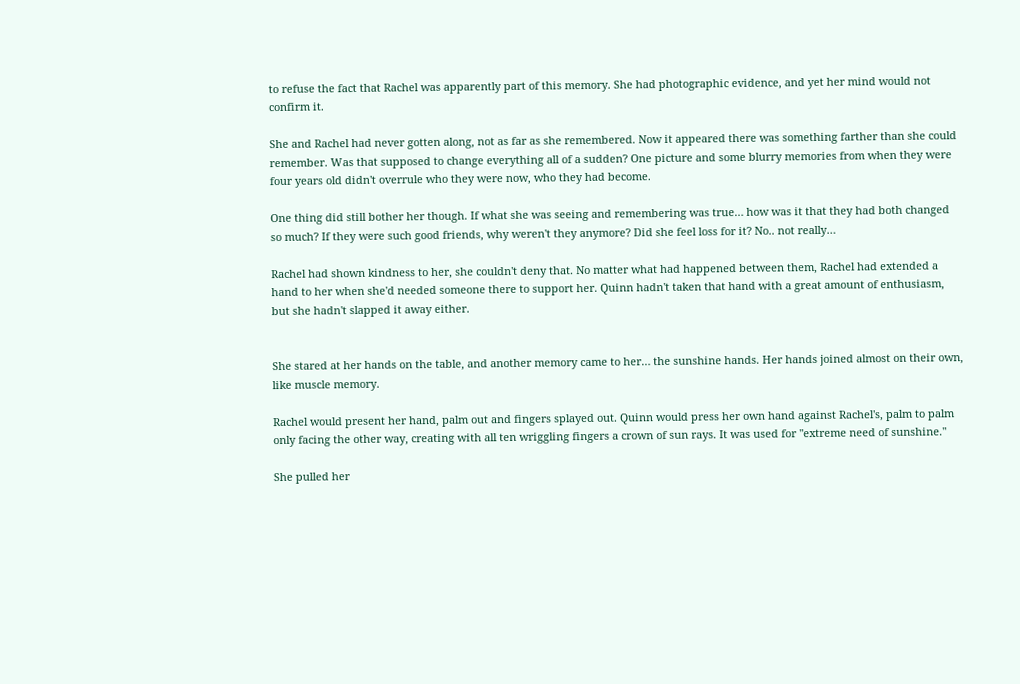to refuse the fact that Rachel was apparently part of this memory. She had photographic evidence, and yet her mind would not confirm it.

She and Rachel had never gotten along, not as far as she remembered. Now it appeared there was something farther than she could remember. Was that supposed to change everything all of a sudden? One picture and some blurry memories from when they were four years old didn't overrule who they were now, who they had become.

One thing did still bother her though. If what she was seeing and remembering was true… how was it that they had both changed so much? If they were such good friends, why weren't they anymore? Did she feel loss for it? No.. not really…

Rachel had shown kindness to her, she couldn't deny that. No matter what had happened between them, Rachel had extended a hand to her when she'd needed someone there to support her. Quinn hadn't taken that hand with a great amount of enthusiasm, but she hadn't slapped it away either.


She stared at her hands on the table, and another memory came to her… the sunshine hands. Her hands joined almost on their own, like muscle memory.

Rachel would present her hand, palm out and fingers splayed out. Quinn would press her own hand against Rachel's, palm to palm only facing the other way, creating with all ten wriggling fingers a crown of sun rays. It was used for "extreme need of sunshine."

She pulled her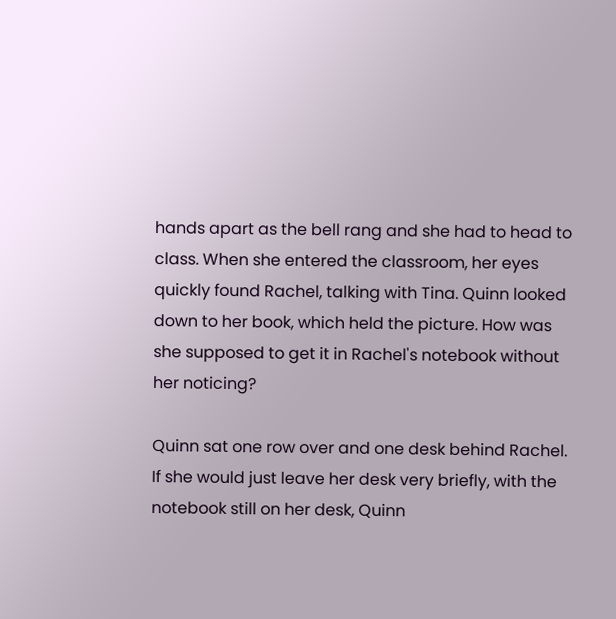hands apart as the bell rang and she had to head to class. When she entered the classroom, her eyes quickly found Rachel, talking with Tina. Quinn looked down to her book, which held the picture. How was she supposed to get it in Rachel's notebook without her noticing?

Quinn sat one row over and one desk behind Rachel. If she would just leave her desk very briefly, with the notebook still on her desk, Quinn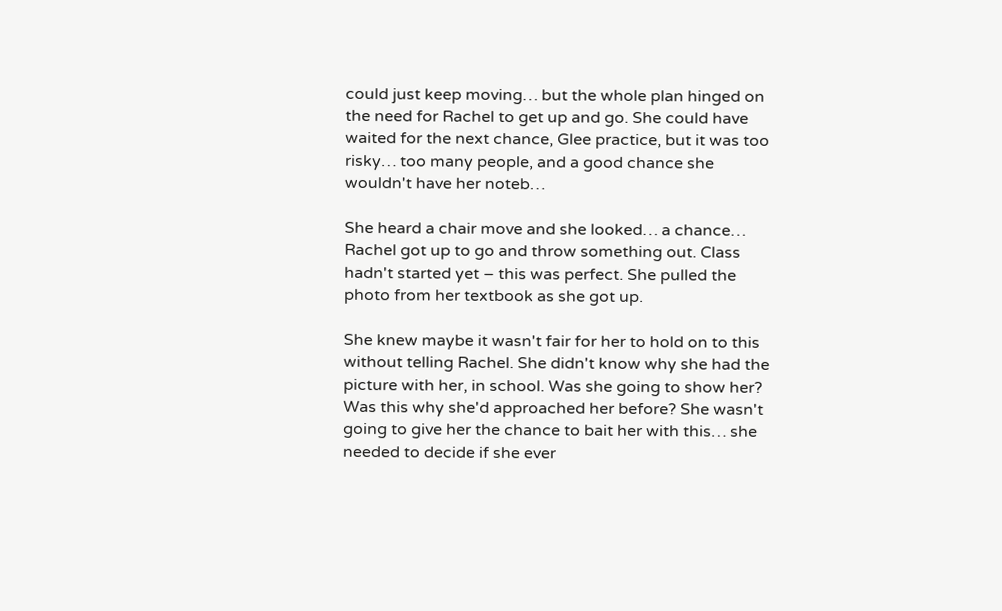could just keep moving… but the whole plan hinged on the need for Rachel to get up and go. She could have waited for the next chance, Glee practice, but it was too risky… too many people, and a good chance she wouldn't have her noteb…

She heard a chair move and she looked… a chance… Rachel got up to go and throw something out. Class hadn't started yet – this was perfect. She pulled the photo from her textbook as she got up.

She knew maybe it wasn't fair for her to hold on to this without telling Rachel. She didn't know why she had the picture with her, in school. Was she going to show her? Was this why she'd approached her before? She wasn't going to give her the chance to bait her with this… she needed to decide if she ever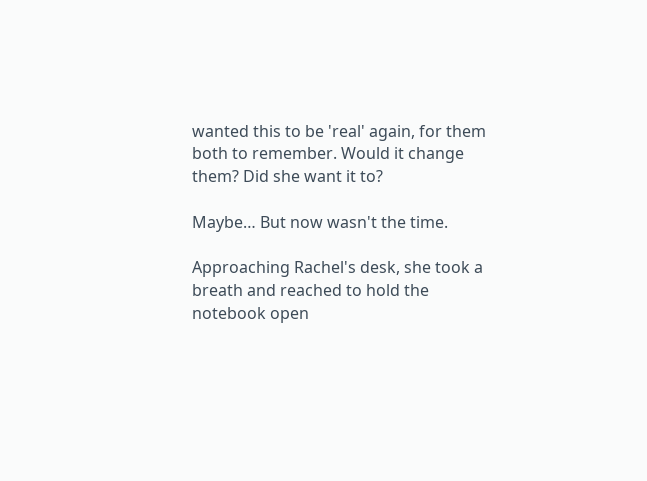wanted this to be 'real' again, for them both to remember. Would it change them? Did she want it to?

Maybe… But now wasn't the time.

Approaching Rachel's desk, she took a breath and reached to hold the notebook open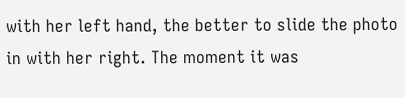with her left hand, the better to slide the photo in with her right. The moment it was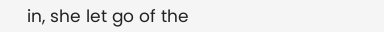in, she let go of the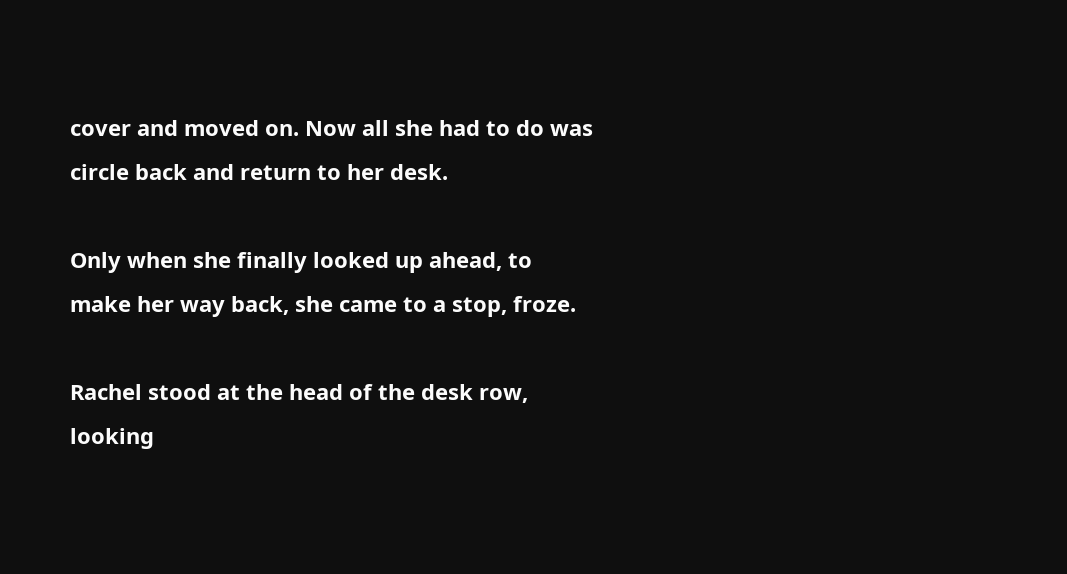cover and moved on. Now all she had to do was circle back and return to her desk.

Only when she finally looked up ahead, to make her way back, she came to a stop, froze.

Rachel stood at the head of the desk row, looking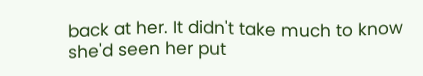back at her. It didn't take much to know she'd seen her put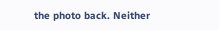the photo back. Neither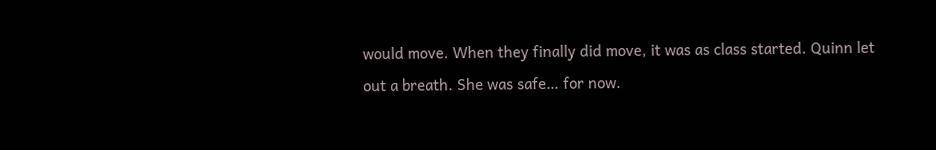would move. When they finally did move, it was as class started. Quinn let out a breath. She was safe… for now.